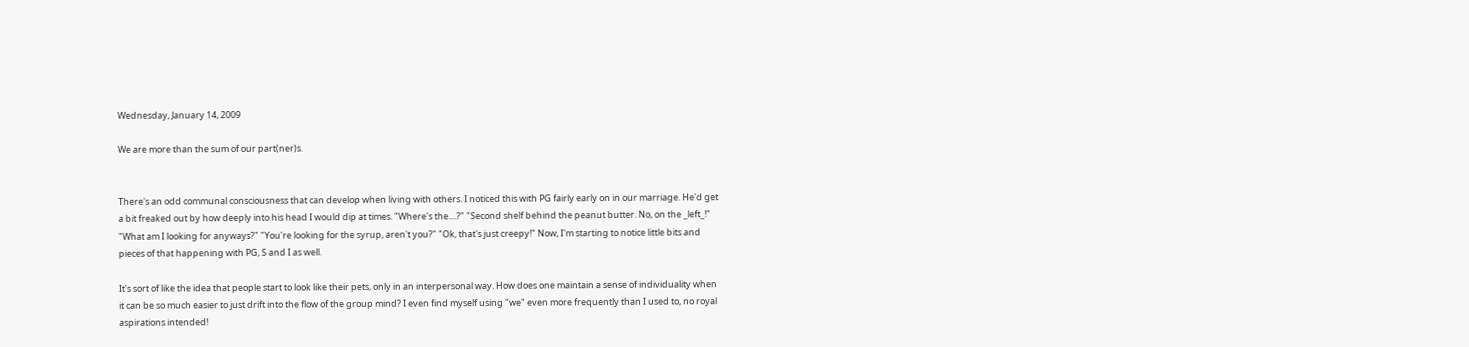Wednesday, January 14, 2009

We are more than the sum of our part(ner)s.


There's an odd communal consciousness that can develop when living with others. I noticed this with PG fairly early on in our marriage. He'd get a bit freaked out by how deeply into his head I would dip at times. "Where's the....?" "Second shelf behind the peanut butter. No, on the _left_!" "What am I looking for anyways?" "You're looking for the syrup, aren't you?" "Ok, that's just creepy!" Now, I'm starting to notice little bits and pieces of that happening with PG, S and I as well.

It's sort of like the idea that people start to look like their pets, only in an interpersonal way. How does one maintain a sense of individuality when it can be so much easier to just drift into the flow of the group mind? I even find myself using "we" even more frequently than I used to, no royal aspirations intended!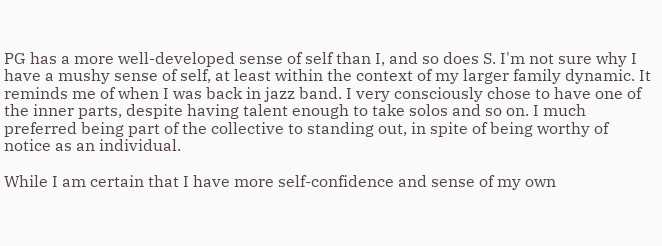PG has a more well-developed sense of self than I, and so does S. I'm not sure why I have a mushy sense of self, at least within the context of my larger family dynamic. It reminds me of when I was back in jazz band. I very consciously chose to have one of the inner parts, despite having talent enough to take solos and so on. I much preferred being part of the collective to standing out, in spite of being worthy of notice as an individual.

While I am certain that I have more self-confidence and sense of my own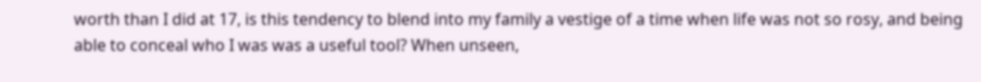worth than I did at 17, is this tendency to blend into my family a vestige of a time when life was not so rosy, and being able to conceal who I was was a useful tool? When unseen,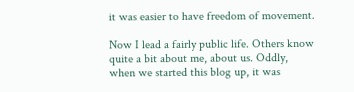it was easier to have freedom of movement.

Now I lead a fairly public life. Others know quite a bit about me, about us. Oddly, when we started this blog up, it was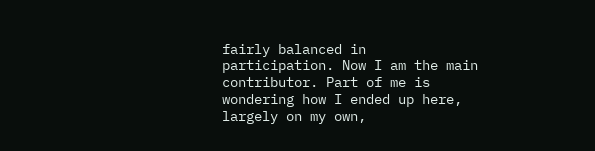fairly balanced in participation. Now I am the main contributor. Part of me is wondering how I ended up here, largely on my own,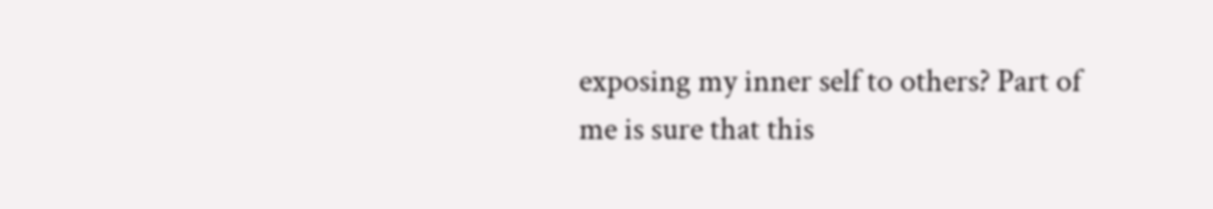exposing my inner self to others? Part of me is sure that this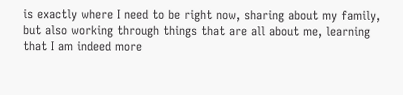is exactly where I need to be right now, sharing about my family, but also working through things that are all about me, learning that I am indeed more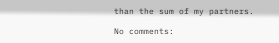than the sum of my partners.

No comments: